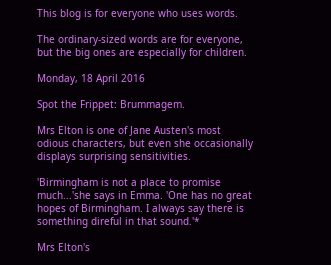This blog is for everyone who uses words.

The ordinary-sized words are for everyone, but the big ones are especially for children.

Monday, 18 April 2016

Spot the Frippet: Brummagem.

Mrs Elton is one of Jane Austen's most odious characters, but even she occasionally displays surprising sensitivities.

'Birmingham is not a place to promise much...'she says in Emma. 'One has no great hopes of Birmingham. I always say there is something direful in that sound.'*

Mrs Elton's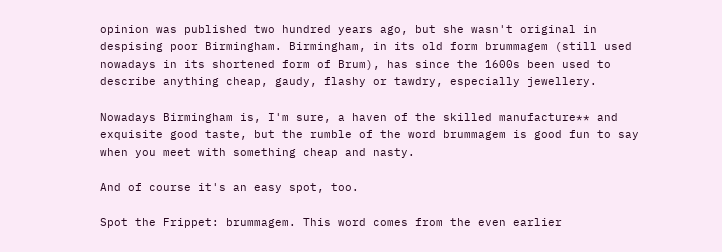opinion was published two hundred years ago, but she wasn't original in despising poor Birmingham. Birmingham, in its old form brummagem (still used nowadays in its shortened form of Brum), has since the 1600s been used to describe anything cheap, gaudy, flashy or tawdry, especially jewellery.

Nowadays Birmingham is, I'm sure, a haven of the skilled manufacture** and exquisite good taste, but the rumble of the word brummagem is good fun to say when you meet with something cheap and nasty.

And of course it's an easy spot, too.

Spot the Frippet: brummagem. This word comes from the even earlier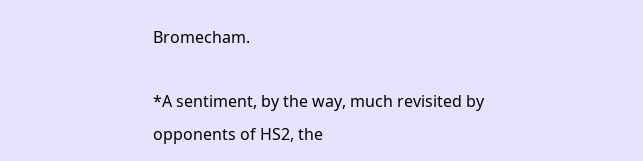Bromecham.

*A sentiment, by the way, much revisited by opponents of HS2, the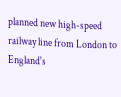planned new high-speed railway line from London to England's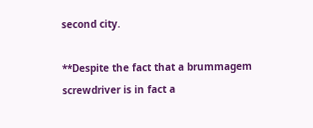second city.

**Despite the fact that a brummagem screwdriver is in fact a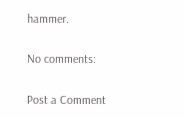hammer.

No comments:

Post a Comment